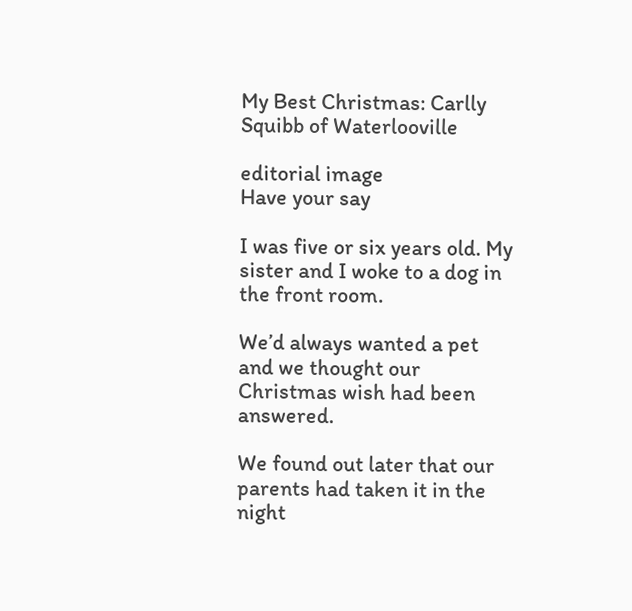My Best Christmas: Carlly Squibb of Waterlooville

editorial image
Have your say

I was five or six years old. My sister and I woke to a dog in the front room.

We’d always wanted a pet and we thought our Christmas wish had been answered.

We found out later that our parents had taken it in the night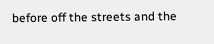before off the streets and the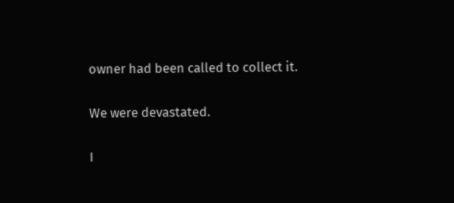owner had been called to collect it.

We were devastated.

I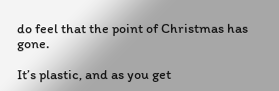do feel that the point of Christmas has gone.

It’s plastic, and as you get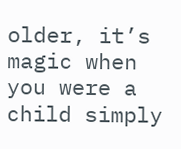older, it’s magic when you were a child simply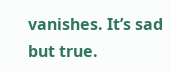vanishes. It’s sad but true.